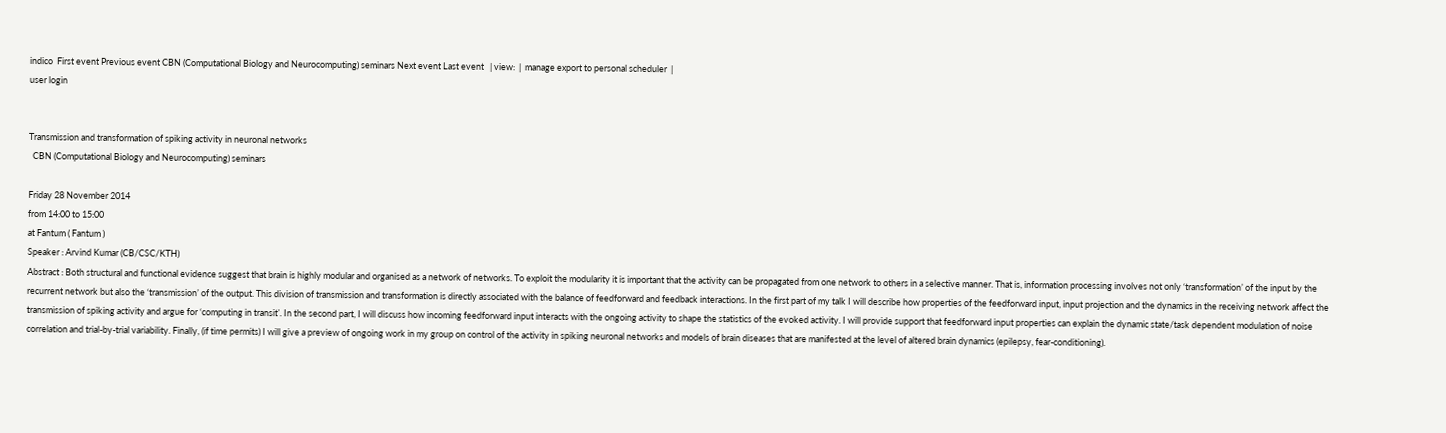indico  First event Previous event CBN (Computational Biology and Neurocomputing) seminars Next event Last event   | view:  |  manage export to personal scheduler  |
user login


Transmission and transformation of spiking activity in neuronal networks
  CBN (Computational Biology and Neurocomputing) seminars

Friday 28 November 2014
from 14:00 to 15:00
at Fantum ( Fantum )
Speaker : Arvind Kumar (CB/CSC/KTH)
Abstract : Both structural and functional evidence suggest that brain is highly modular and organised as a network of networks. To exploit the modularity it is important that the activity can be propagated from one network to others in a selective manner. That is, information processing involves not only ‘transformation’ of the input by the recurrent network but also the ‘transmission’ of the output. This division of transmission and transformation is directly associated with the balance of feedforward and feedback interactions. In the first part of my talk I will describe how properties of the feedforward input, input projection and the dynamics in the receiving network affect the transmission of spiking activity and argue for ‘computing in transit’. In the second part, I will discuss how incoming feedforward input interacts with the ongoing activity to shape the statistics of the evoked activity. I will provide support that feedforward input properties can explain the dynamic state/task dependent modulation of noise correlation and trial-by-trial variability. Finally, (if time permits) I will give a preview of ongoing work in my group on control of the activity in spiking neuronal networks and models of brain diseases that are manifested at the level of altered brain dynamics (epilepsy, fear-conditioning).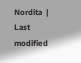Nordita  | Last modified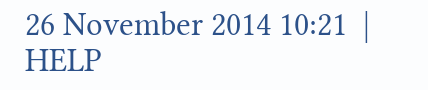26 November 2014 10:21  |  HELP